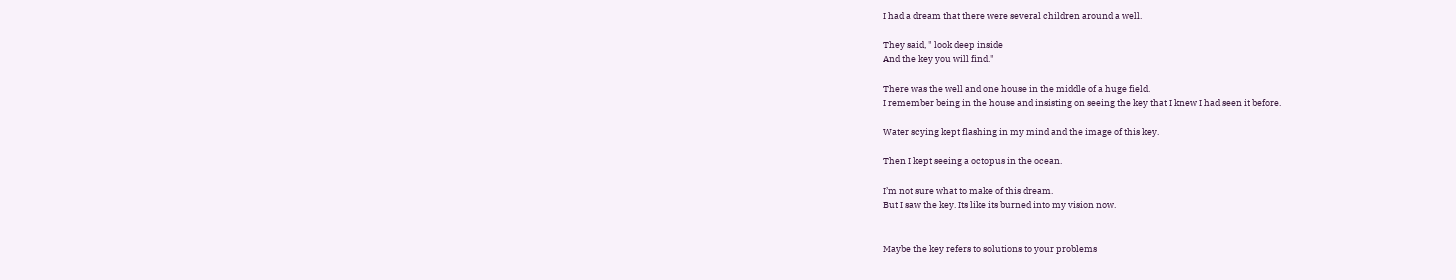I had a dream that there were several children around a well.

They said, " look deep inside
And the key you will find."

There was the well and one house in the middle of a huge field.
I remember being in the house and insisting on seeing the key that I knew I had seen it before.

Water scying kept flashing in my mind and the image of this key.

Then I kept seeing a octopus in the ocean.

I’m not sure what to make of this dream.
But I saw the key. Its like its burned into my vision now.


Maybe the key refers to solutions to your problems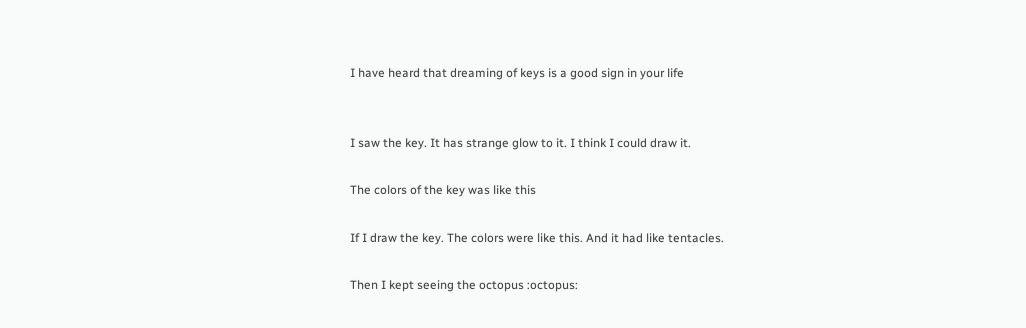I have heard that dreaming of keys is a good sign in your life


I saw the key. It has strange glow to it. I think I could draw it.

The colors of the key was like this

If I draw the key. The colors were like this. And it had like tentacles.

Then I kept seeing the octopus :octopus: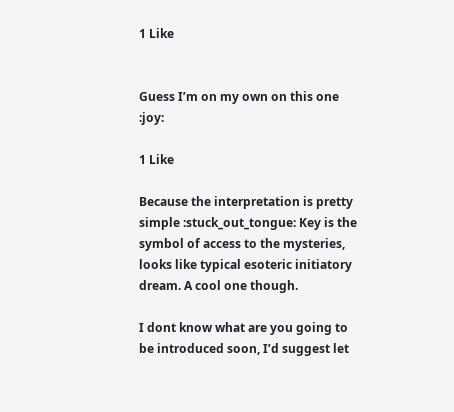1 Like


Guess I’m on my own on this one :joy:

1 Like

Because the interpretation is pretty simple :stuck_out_tongue: Key is the symbol of access to the mysteries, looks like typical esoteric initiatory dream. A cool one though.

I dont know what are you going to be introduced soon, I’d suggest let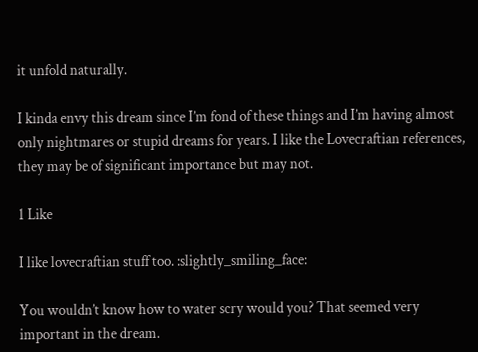it unfold naturally.

I kinda envy this dream since I’m fond of these things and I’m having almost only nightmares or stupid dreams for years. I like the Lovecraftian references, they may be of significant importance but may not.

1 Like

I like lovecraftian stuff too. :slightly_smiling_face:

You wouldn’t know how to water scry would you? That seemed very important in the dream.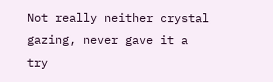Not really neither crystal gazing, never gave it a try